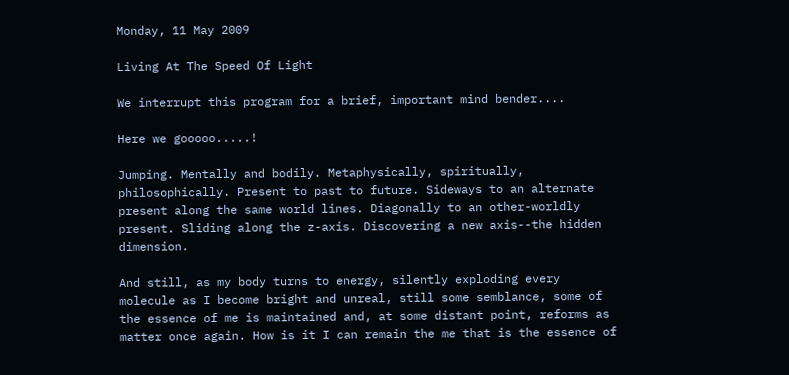Monday, 11 May 2009

Living At The Speed Of Light

We interrupt this program for a brief, important mind bender....

Here we gooooo.....!

Jumping. Mentally and bodily. Metaphysically, spiritually, philosophically. Present to past to future. Sideways to an alternate present along the same world lines. Diagonally to an other-worldly present. Sliding along the z-axis. Discovering a new axis--the hidden dimension.

And still, as my body turns to energy, silently exploding every molecule as I become bright and unreal, still some semblance, some of the essence of me is maintained and, at some distant point, reforms as matter once again. How is it I can remain the me that is the essence of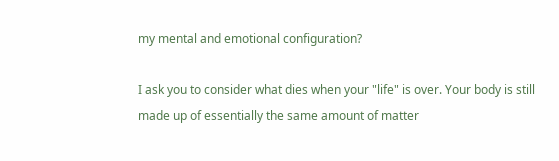my mental and emotional configuration?

I ask you to consider what dies when your "life" is over. Your body is still made up of essentially the same amount of matter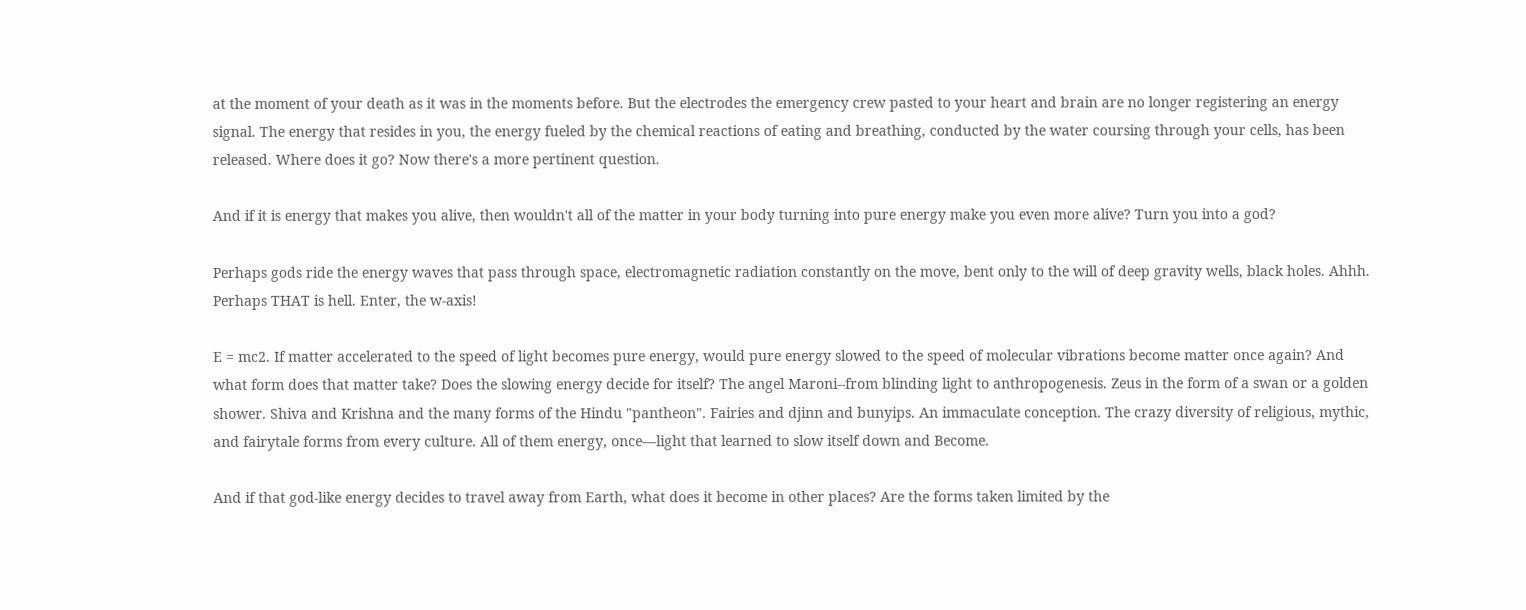at the moment of your death as it was in the moments before. But the electrodes the emergency crew pasted to your heart and brain are no longer registering an energy signal. The energy that resides in you, the energy fueled by the chemical reactions of eating and breathing, conducted by the water coursing through your cells, has been released. Where does it go? Now there's a more pertinent question.

And if it is energy that makes you alive, then wouldn't all of the matter in your body turning into pure energy make you even more alive? Turn you into a god?

Perhaps gods ride the energy waves that pass through space, electromagnetic radiation constantly on the move, bent only to the will of deep gravity wells, black holes. Ahhh. Perhaps THAT is hell. Enter, the w-axis!

E = mc2. If matter accelerated to the speed of light becomes pure energy, would pure energy slowed to the speed of molecular vibrations become matter once again? And what form does that matter take? Does the slowing energy decide for itself? The angel Maroni--from blinding light to anthropogenesis. Zeus in the form of a swan or a golden shower. Shiva and Krishna and the many forms of the Hindu "pantheon". Fairies and djinn and bunyips. An immaculate conception. The crazy diversity of religious, mythic, and fairytale forms from every culture. All of them energy, once—light that learned to slow itself down and Become.

And if that god-like energy decides to travel away from Earth, what does it become in other places? Are the forms taken limited by the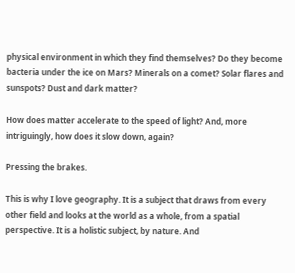physical environment in which they find themselves? Do they become bacteria under the ice on Mars? Minerals on a comet? Solar flares and sunspots? Dust and dark matter?

How does matter accelerate to the speed of light? And, more intriguingly, how does it slow down, again?

Pressing the brakes.

This is why I love geography. It is a subject that draws from every other field and looks at the world as a whole, from a spatial perspective. It is a holistic subject, by nature. And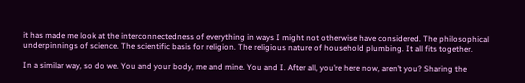it has made me look at the interconnectedness of everything in ways I might not otherwise have considered. The philosophical underpinnings of science. The scientific basis for religion. The religious nature of household plumbing. It all fits together.

In a similar way, so do we. You and your body, me and mine. You and I. After all, you’re here now, aren’t you? Sharing the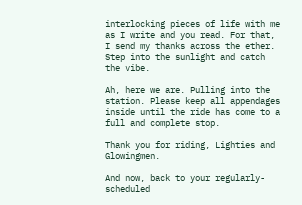interlocking pieces of life with me as I write and you read. For that, I send my thanks across the ether. Step into the sunlight and catch the vibe.

Ah, here we are. Pulling into the station. Please keep all appendages inside until the ride has come to a full and complete stop.

Thank you for riding, Lighties and Glowingmen.

And now, back to your regularly-scheduled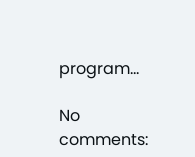program...

No comments: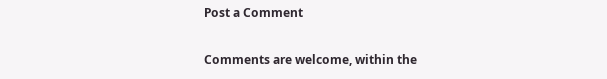Post a Comment

Comments are welcome, within the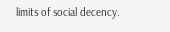limits of social decency.